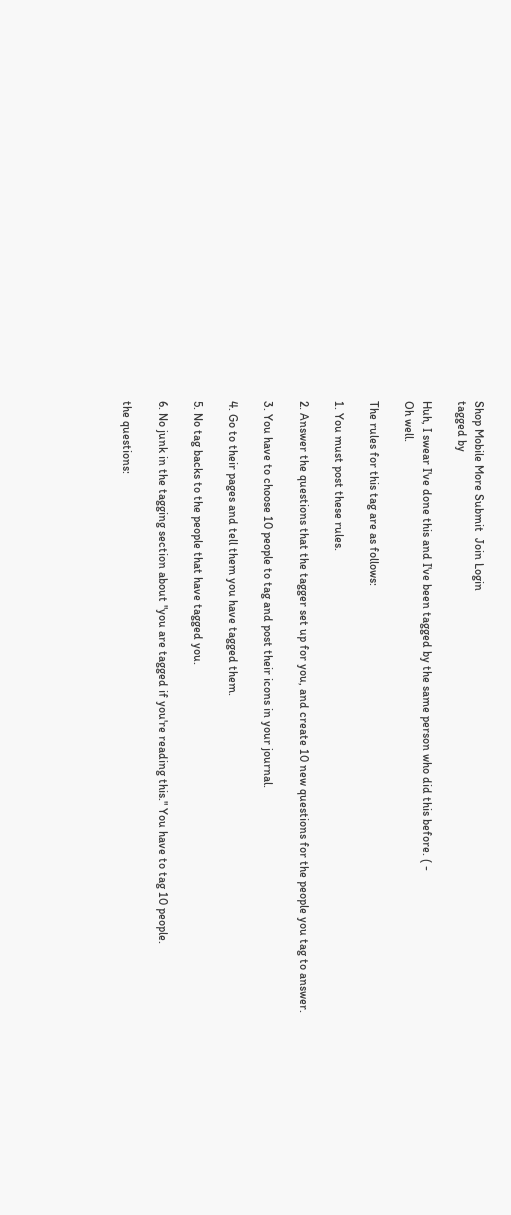Shop Mobile More Submit  Join Login
tagged by

Huh, I swear I've done this and I've been tagged by the same person who did this before. ( -
Oh well.

The rules for this tag are as follows:

1. You must post these rules.

2. Answer the questions that the tagger set up for you, and create 10 new questions for the people you tag to answer.

3. You have to choose 10 people to tag and post their icons in your journal.

4. Go to their pages and tell them you have tagged them.

5. No tag backs to the people that have tagged you.

6. No junk in the tagging section about "you are tagged if you're reading this." You have to tag 10 people.

the questions: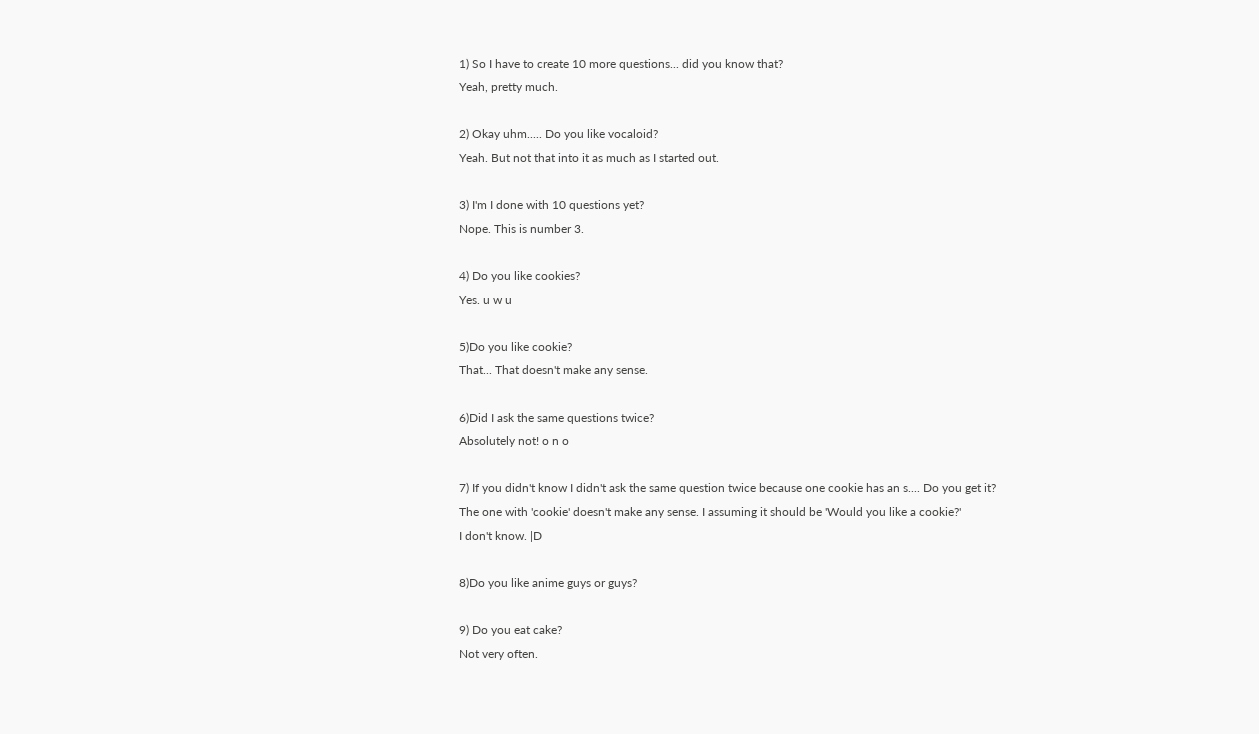1) So I have to create 10 more questions... did you know that?
Yeah, pretty much.

2) Okay uhm..... Do you like vocaloid?
Yeah. But not that into it as much as I started out.

3) I'm I done with 10 questions yet?
Nope. This is number 3.

4) Do you like cookies?
Yes. u w u

5)Do you like cookie?
That... That doesn't make any sense.

6)Did I ask the same questions twice?
Absolutely not! o n o

7) If you didn't know I didn't ask the same question twice because one cookie has an s.... Do you get it?
The one with 'cookie' doesn't make any sense. I assuming it should be 'Would you like a cookie?'
I don't know. |D

8)Do you like anime guys or guys?

9) Do you eat cake?
Not very often.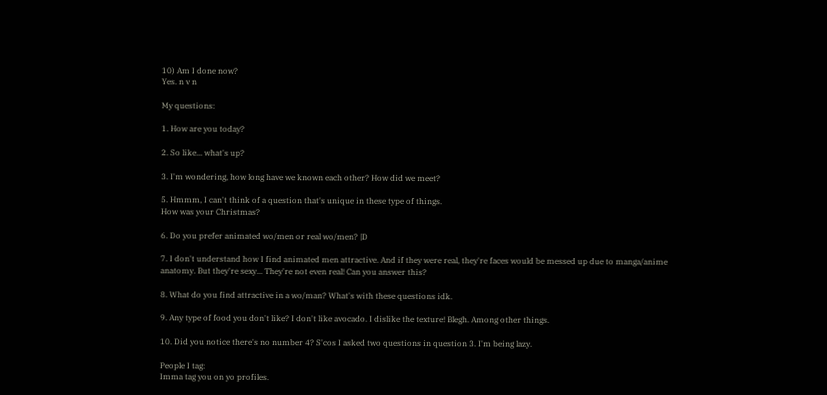10) Am I done now?
Yes. n v n

My questions:

1. How are you today?

2. So like... what's up?

3. I'm wondering, how long have we known each other? How did we meet?

5. Hmmm, I can't think of a question that's unique in these type of things.
How was your Christmas?

6. Do you prefer animated wo/men or real wo/men? |D

7. I don't understand how I find animated men attractive. And if they were real, they're faces would be messed up due to manga/anime anatomy. But they're sexy... They're not even real! Can you answer this?

8. What do you find attractive in a wo/man? What's with these questions idk.

9. Any type of food you don't like? I don't like avocado. I dislike the texture! Blegh. Among other things.

10. Did you notice there's no number 4? S'cos I asked two questions in question 3. I'm being lazy.

People I tag:
Imma tag you on yo profiles.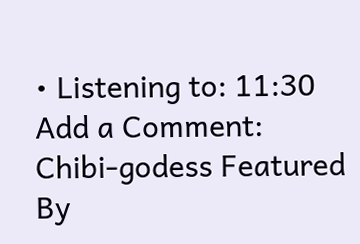• Listening to: 11:30
Add a Comment:
Chibi-godess Featured By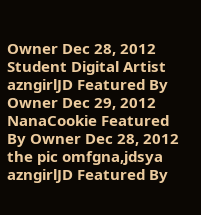Owner Dec 28, 2012  Student Digital Artist
azngirlJD Featured By Owner Dec 29, 2012
NanaCookie Featured By Owner Dec 28, 2012
the pic omfgna,jdsya
azngirlJD Featured By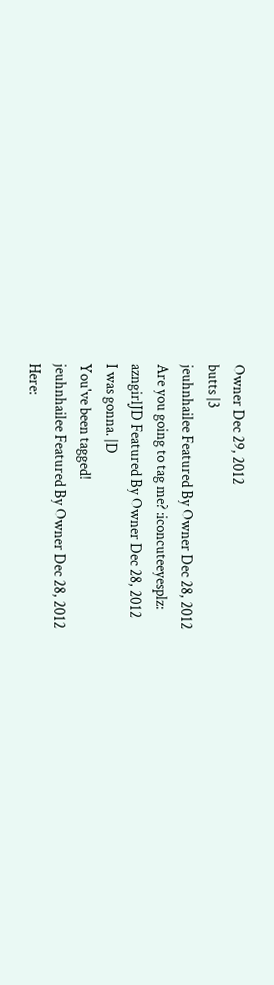Owner Dec 29, 2012
butts |3
jeuhnhailee Featured By Owner Dec 28, 2012
Are you going to tag me? :iconcuteeyesplz:
azngirlJD Featured By Owner Dec 28, 2012
I was gonna. |D
You've been tagged!
jeuhnhailee Featured By Owner Dec 28, 2012
Here: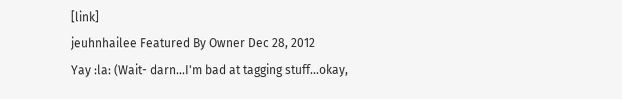[link]
jeuhnhailee Featured By Owner Dec 28, 2012
Yay :la: (Wait- darn...I'm bad at tagging stuff...okay,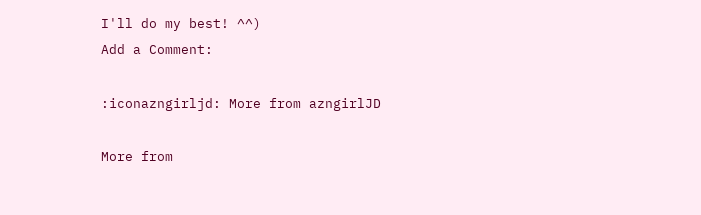I'll do my best! ^^)
Add a Comment:

:iconazngirljd: More from azngirlJD

More from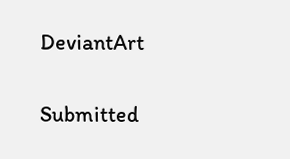DeviantArt


Submitted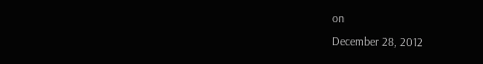on
December 28, 2012